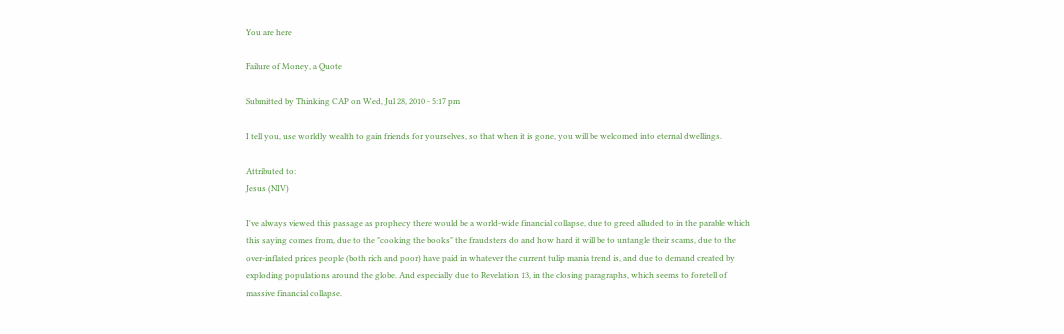You are here

Failure of Money, a Quote

Submitted by Thinking CAP on Wed, Jul 28, 2010 - 5:17 pm

I tell you, use worldly wealth to gain friends for yourselves, so that when it is gone, you will be welcomed into eternal dwellings.

Attributed to:
Jesus (NIV)

I've always viewed this passage as prophecy there would be a world-wide financial collapse, due to greed alluded to in the parable which this saying comes from, due to the "cooking the books" the fraudsters do and how hard it will be to untangle their scams, due to the over-inflated prices people (both rich and poor) have paid in whatever the current tulip mania trend is, and due to demand created by exploding populations around the globe. And especially due to Revelation 13, in the closing paragraphs, which seems to foretell of massive financial collapse.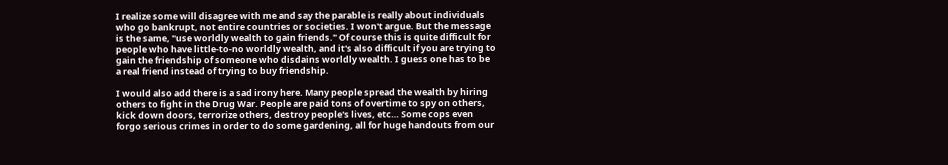I realize some will disagree with me and say the parable is really about individuals who go bankrupt, not entire countries or societies. I won't argue. But the message is the same, "use worldly wealth to gain friends." Of course this is quite difficult for people who have little-to-no worldly wealth, and it's also difficult if you are trying to gain the friendship of someone who disdains worldly wealth. I guess one has to be a real friend instead of trying to buy friendship.

I would also add there is a sad irony here. Many people spread the wealth by hiring others to fight in the Drug War. People are paid tons of overtime to spy on others, kick down doors, terrorize others, destroy people's lives, etc… Some cops even forgo serious crimes in order to do some gardening, all for huge handouts from our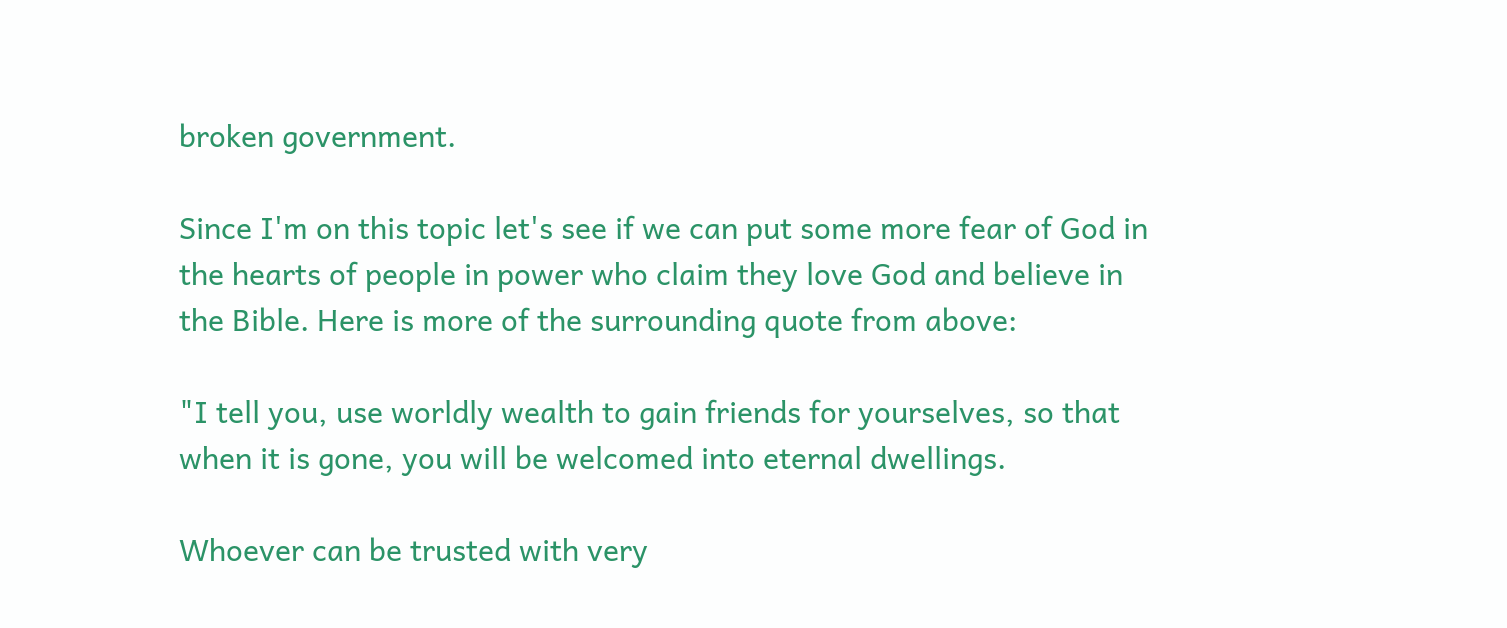broken government.

Since I'm on this topic let's see if we can put some more fear of God in the hearts of people in power who claim they love God and believe in the Bible. Here is more of the surrounding quote from above:

"I tell you, use worldly wealth to gain friends for yourselves, so that when it is gone, you will be welcomed into eternal dwellings.

Whoever can be trusted with very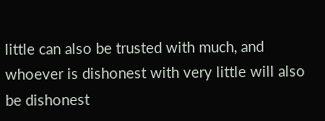little can also be trusted with much, and whoever is dishonest with very little will also be dishonest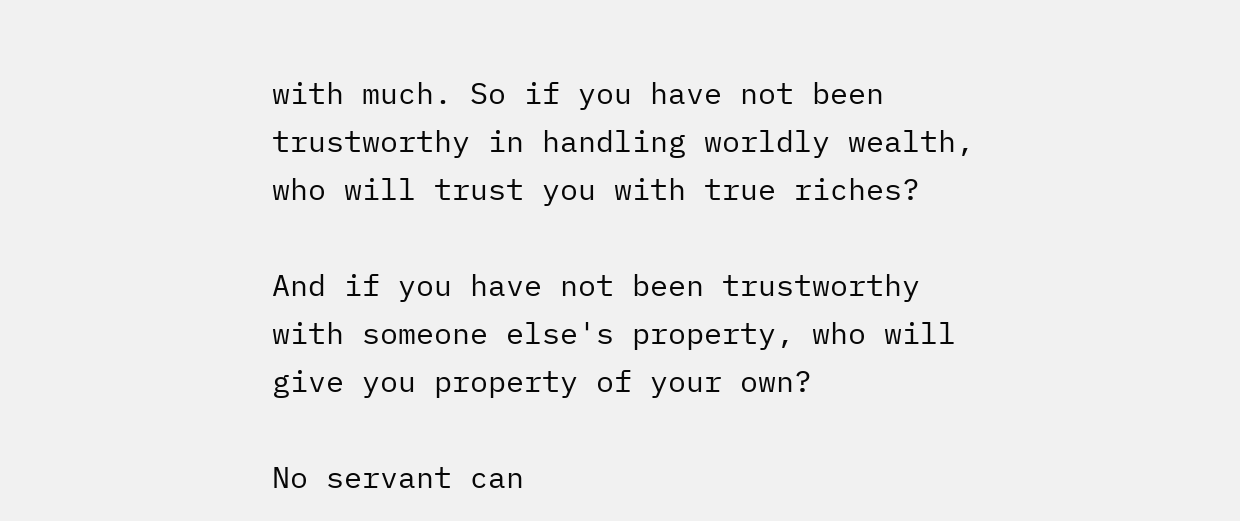with much. So if you have not been trustworthy in handling worldly wealth, who will trust you with true riches?

And if you have not been trustworthy with someone else's property, who will give you property of your own?

No servant can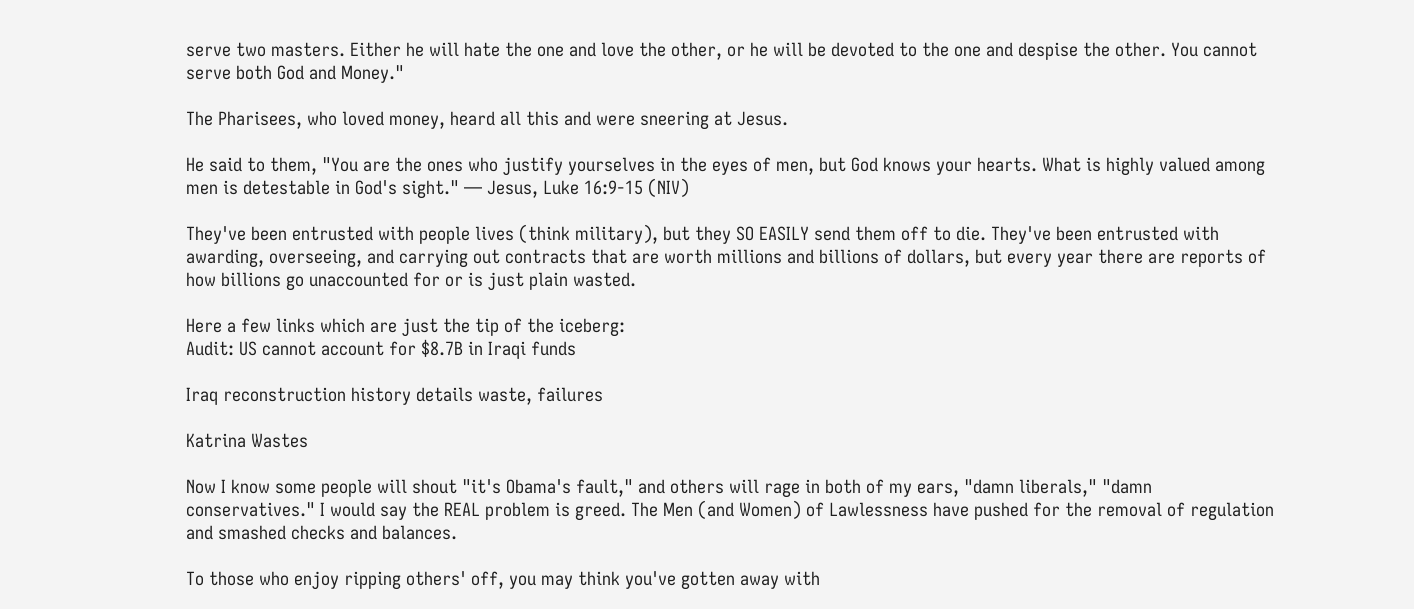serve two masters. Either he will hate the one and love the other, or he will be devoted to the one and despise the other. You cannot serve both God and Money."

The Pharisees, who loved money, heard all this and were sneering at Jesus.

He said to them, "You are the ones who justify yourselves in the eyes of men, but God knows your hearts. What is highly valued among men is detestable in God's sight." — Jesus, Luke 16:9-15 (NIV)

They've been entrusted with people lives (think military), but they SO EASILY send them off to die. They've been entrusted with awarding, overseeing, and carrying out contracts that are worth millions and billions of dollars, but every year there are reports of how billions go unaccounted for or is just plain wasted.

Here a few links which are just the tip of the iceberg:
Audit: US cannot account for $8.7B in Iraqi funds

Iraq reconstruction history details waste, failures

Katrina Wastes

Now I know some people will shout "it's Obama's fault," and others will rage in both of my ears, "damn liberals," "damn conservatives." I would say the REAL problem is greed. The Men (and Women) of Lawlessness have pushed for the removal of regulation and smashed checks and balances.

To those who enjoy ripping others' off, you may think you've gotten away with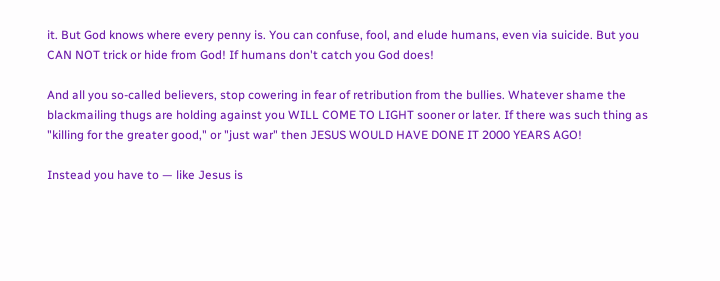it. But God knows where every penny is. You can confuse, fool, and elude humans, even via suicide. But you CAN NOT trick or hide from God! If humans don't catch you God does!

And all you so-called believers, stop cowering in fear of retribution from the bullies. Whatever shame the blackmailing thugs are holding against you WILL COME TO LIGHT sooner or later. If there was such thing as "killing for the greater good," or "just war" then JESUS WOULD HAVE DONE IT 2000 YEARS AGO!

Instead you have to — like Jesus is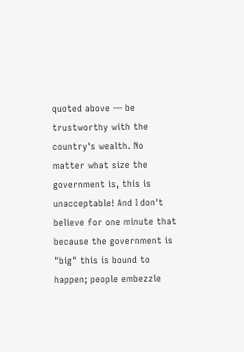quoted above — be trustworthy with the country's wealth. No matter what size the government is, this is unacceptable! And I don't believe for one minute that because the government is "big" this is bound to happen; people embezzle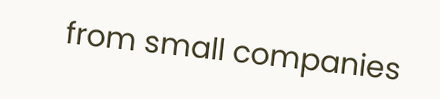from small companies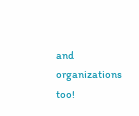and organizations too!